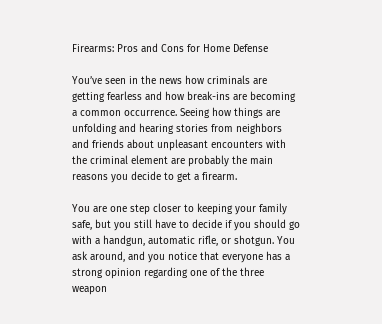Firearms: Pros and Cons for Home Defense

You’ve seen in the news how criminals are getting fearless and how break-ins are becoming a common occurrence. Seeing how things are unfolding and hearing stories from neighbors and friends about unpleasant encounters with the criminal element are probably the main reasons you decide to get a firearm.

You are one step closer to keeping your family safe, but you still have to decide if you should go with a handgun, automatic rifle, or shotgun. You ask around, and you notice that everyone has a strong opinion regarding one of the three weapon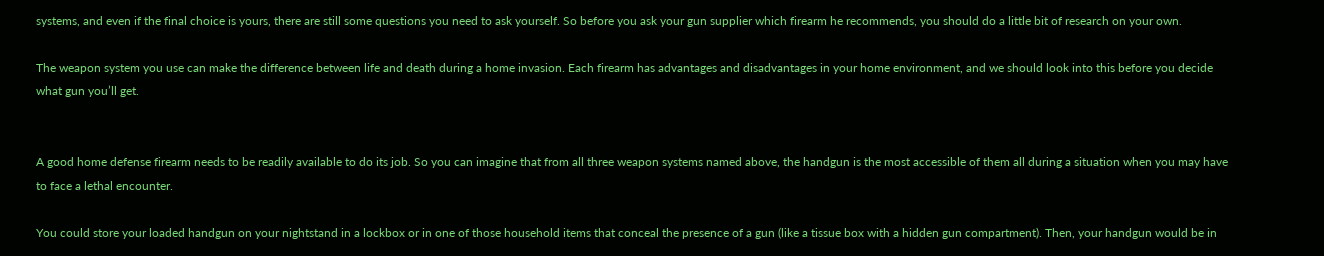systems, and even if the final choice is yours, there are still some questions you need to ask yourself. So before you ask your gun supplier which firearm he recommends, you should do a little bit of research on your own.

The weapon system you use can make the difference between life and death during a home invasion. Each firearm has advantages and disadvantages in your home environment, and we should look into this before you decide what gun you’ll get.


A good home defense firearm needs to be readily available to do its job. So you can imagine that from all three weapon systems named above, the handgun is the most accessible of them all during a situation when you may have to face a lethal encounter.

You could store your loaded handgun on your nightstand in a lockbox or in one of those household items that conceal the presence of a gun (like a tissue box with a hidden gun compartment). Then, your handgun would be in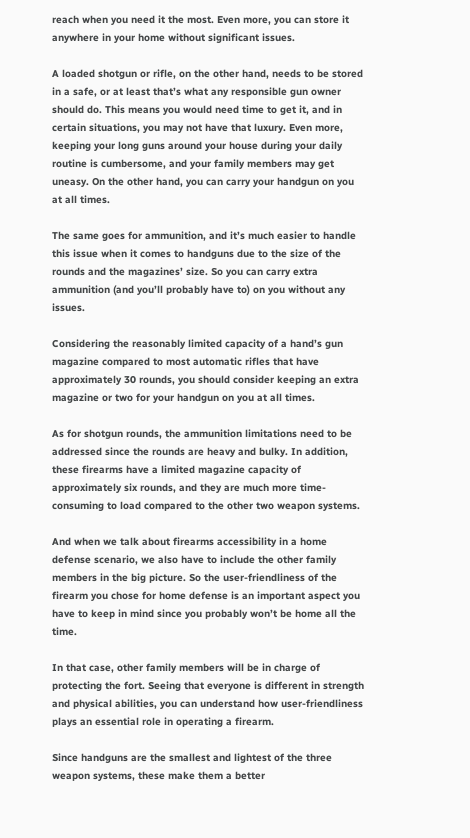reach when you need it the most. Even more, you can store it anywhere in your home without significant issues.

A loaded shotgun or rifle, on the other hand, needs to be stored in a safe, or at least that’s what any responsible gun owner should do. This means you would need time to get it, and in certain situations, you may not have that luxury. Even more, keeping your long guns around your house during your daily routine is cumbersome, and your family members may get uneasy. On the other hand, you can carry your handgun on you at all times.

The same goes for ammunition, and it’s much easier to handle this issue when it comes to handguns due to the size of the rounds and the magazines’ size. So you can carry extra ammunition (and you’ll probably have to) on you without any issues.

Considering the reasonably limited capacity of a hand’s gun magazine compared to most automatic rifles that have approximately 30 rounds, you should consider keeping an extra magazine or two for your handgun on you at all times.

As for shotgun rounds, the ammunition limitations need to be addressed since the rounds are heavy and bulky. In addition, these firearms have a limited magazine capacity of approximately six rounds, and they are much more time-consuming to load compared to the other two weapon systems.

And when we talk about firearms accessibility in a home defense scenario, we also have to include the other family members in the big picture. So the user-friendliness of the firearm you chose for home defense is an important aspect you have to keep in mind since you probably won’t be home all the time.

In that case, other family members will be in charge of protecting the fort. Seeing that everyone is different in strength and physical abilities, you can understand how user-friendliness plays an essential role in operating a firearm.

Since handguns are the smallest and lightest of the three weapon systems, these make them a better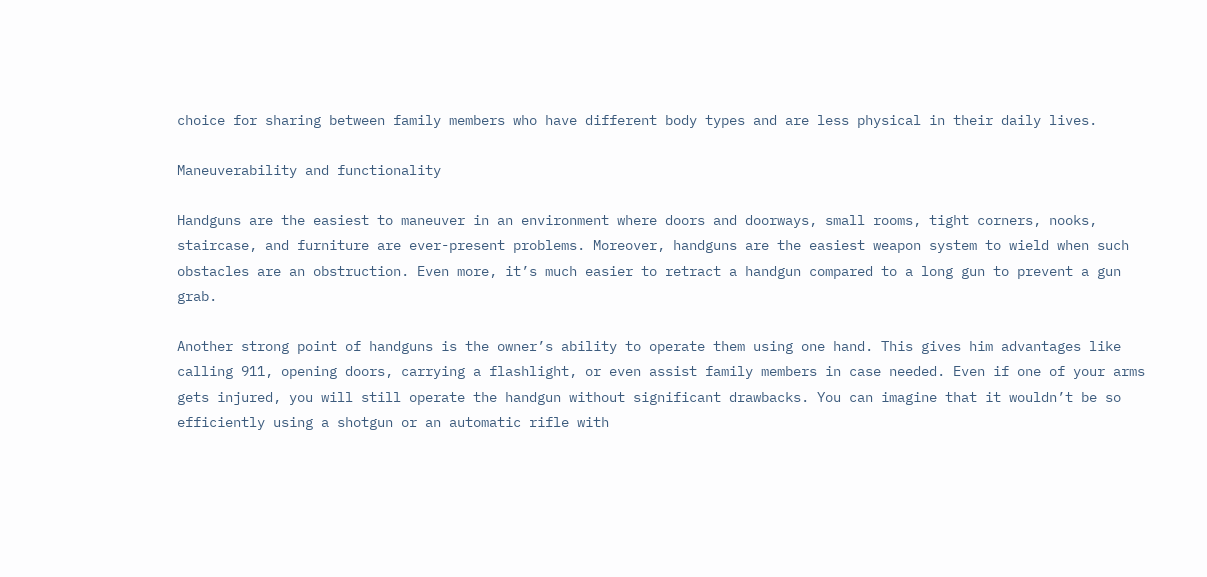choice for sharing between family members who have different body types and are less physical in their daily lives.

Maneuverability and functionality

Handguns are the easiest to maneuver in an environment where doors and doorways, small rooms, tight corners, nooks, staircase, and furniture are ever-present problems. Moreover, handguns are the easiest weapon system to wield when such obstacles are an obstruction. Even more, it’s much easier to retract a handgun compared to a long gun to prevent a gun grab.

Another strong point of handguns is the owner’s ability to operate them using one hand. This gives him advantages like calling 911, opening doors, carrying a flashlight, or even assist family members in case needed. Even if one of your arms gets injured, you will still operate the handgun without significant drawbacks. You can imagine that it wouldn’t be so efficiently using a shotgun or an automatic rifle with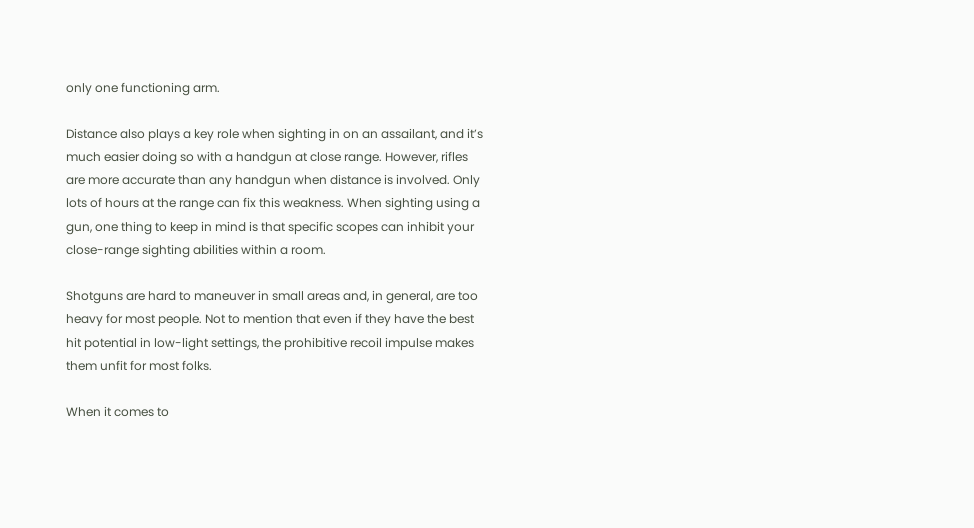only one functioning arm.

Distance also plays a key role when sighting in on an assailant, and it’s much easier doing so with a handgun at close range. However, rifles are more accurate than any handgun when distance is involved. Only lots of hours at the range can fix this weakness. When sighting using a gun, one thing to keep in mind is that specific scopes can inhibit your close-range sighting abilities within a room.

Shotguns are hard to maneuver in small areas and, in general, are too heavy for most people. Not to mention that even if they have the best hit potential in low-light settings, the prohibitive recoil impulse makes them unfit for most folks.

When it comes to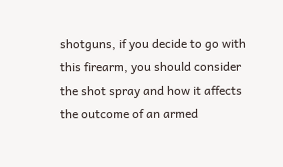shotguns, if you decide to go with this firearm, you should consider the shot spray and how it affects the outcome of an armed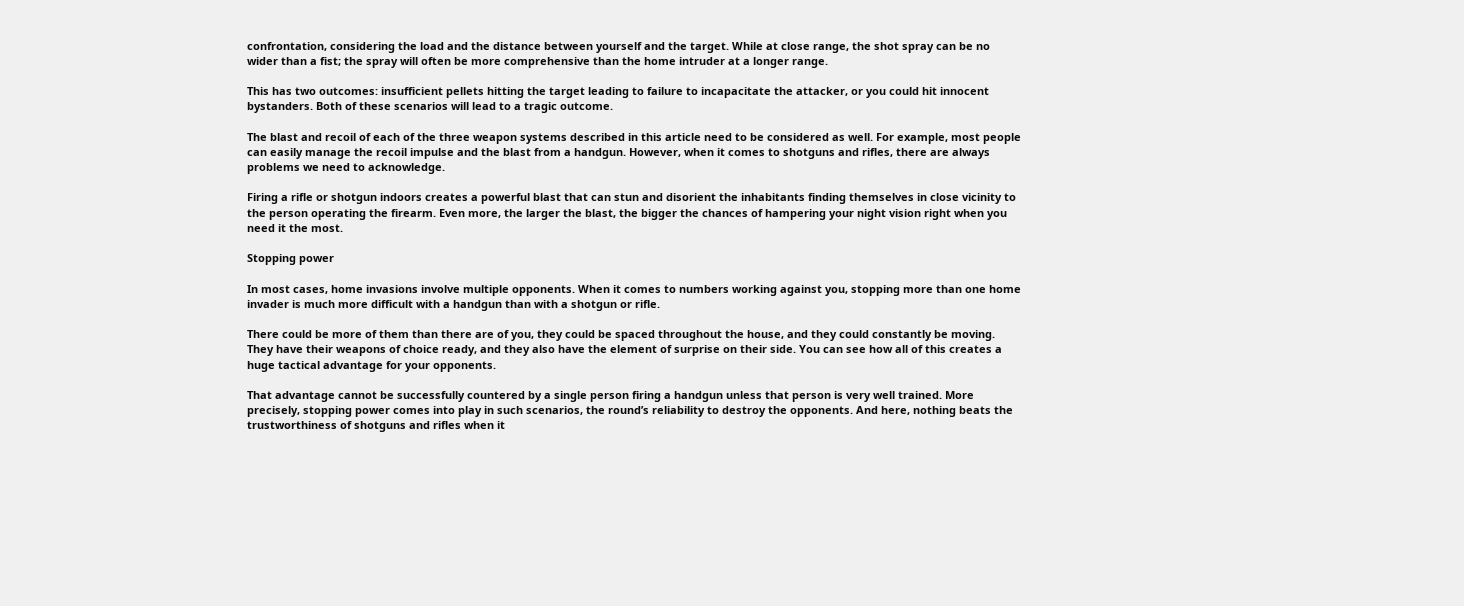confrontation, considering the load and the distance between yourself and the target. While at close range, the shot spray can be no wider than a fist; the spray will often be more comprehensive than the home intruder at a longer range.

This has two outcomes: insufficient pellets hitting the target leading to failure to incapacitate the attacker, or you could hit innocent bystanders. Both of these scenarios will lead to a tragic outcome.

The blast and recoil of each of the three weapon systems described in this article need to be considered as well. For example, most people can easily manage the recoil impulse and the blast from a handgun. However, when it comes to shotguns and rifles, there are always problems we need to acknowledge.

Firing a rifle or shotgun indoors creates a powerful blast that can stun and disorient the inhabitants finding themselves in close vicinity to the person operating the firearm. Even more, the larger the blast, the bigger the chances of hampering your night vision right when you need it the most.

Stopping power

In most cases, home invasions involve multiple opponents. When it comes to numbers working against you, stopping more than one home invader is much more difficult with a handgun than with a shotgun or rifle.

There could be more of them than there are of you, they could be spaced throughout the house, and they could constantly be moving. They have their weapons of choice ready, and they also have the element of surprise on their side. You can see how all of this creates a huge tactical advantage for your opponents.

That advantage cannot be successfully countered by a single person firing a handgun unless that person is very well trained. More precisely, stopping power comes into play in such scenarios, the round’s reliability to destroy the opponents. And here, nothing beats the trustworthiness of shotguns and rifles when it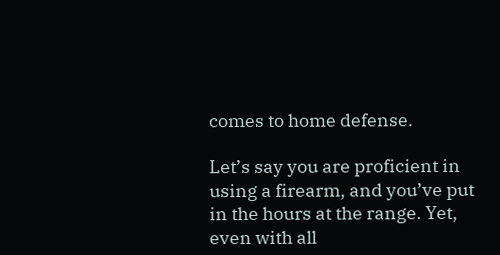comes to home defense.

Let’s say you are proficient in using a firearm, and you’ve put in the hours at the range. Yet, even with all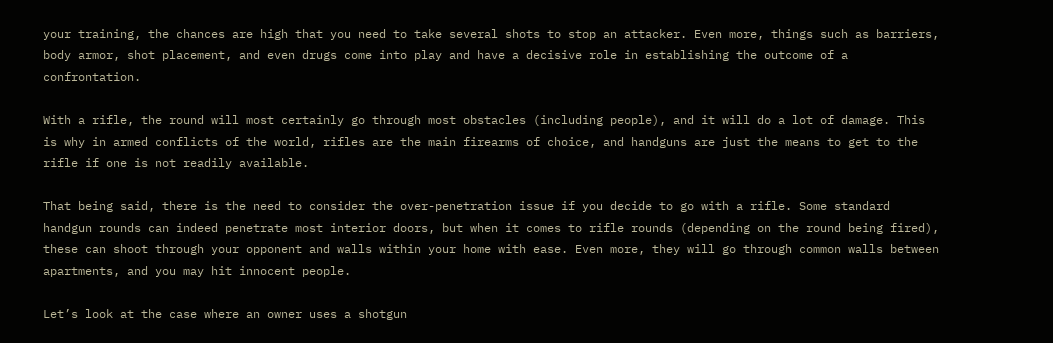your training, the chances are high that you need to take several shots to stop an attacker. Even more, things such as barriers, body armor, shot placement, and even drugs come into play and have a decisive role in establishing the outcome of a confrontation.

With a rifle, the round will most certainly go through most obstacles (including people), and it will do a lot of damage. This is why in armed conflicts of the world, rifles are the main firearms of choice, and handguns are just the means to get to the rifle if one is not readily available.

That being said, there is the need to consider the over-penetration issue if you decide to go with a rifle. Some standard handgun rounds can indeed penetrate most interior doors, but when it comes to rifle rounds (depending on the round being fired), these can shoot through your opponent and walls within your home with ease. Even more, they will go through common walls between apartments, and you may hit innocent people.

Let’s look at the case where an owner uses a shotgun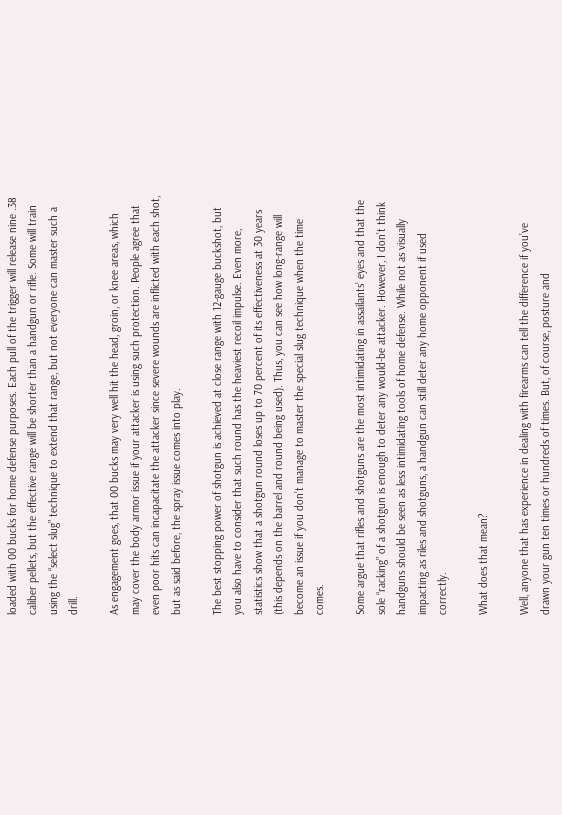loaded with 00 bucks for home defense purposes. Each pull of the trigger will release nine .38 caliber pellets, but the effective range will be shorter than a handgun or rifle. Some will train using the “select slug” technique to extend that range, but not everyone can master such a drill.

As engagement goes, that 00 bucks may very well hit the head, groin, or knee areas, which may cover the body armor issue if your attacker is using such protection. People agree that even poor hits can incapacitate the attacker since severe wounds are inflicted with each shot, but as said before, the spray issue comes into play.

The best stopping power of shotgun is achieved at close range with 12-gauge buckshot, but you also have to consider that such round has the heaviest recoil impulse. Even more, statistics show that a shotgun round loses up to 70 percent of its effectiveness at 30 years (this depends on the barrel and round being used). Thus, you can see how long-range will become an issue if you don’t manage to master the special slug technique when the time comes.

Some argue that rifles and shotguns are the most intimidating in assailants’ eyes and that the sole “racking” of a shotgun is enough to deter any would-be attacker. However, I don’t think handguns should be seen as less intimidating tools of home defense. While not as visually impacting as riles and shotguns, a handgun can still deter any home opponent if used correctly.

What does that mean?

Well, anyone that has experience in dealing with firearms can tell the difference if you’ve drawn your gun ten times or hundreds of times. But, of course, posture and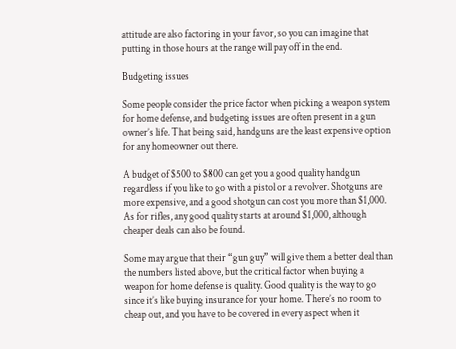attitude are also factoring in your favor, so you can imagine that putting in those hours at the range will pay off in the end.

Budgeting issues

Some people consider the price factor when picking a weapon system for home defense, and budgeting issues are often present in a gun owner’s life. That being said, handguns are the least expensive option for any homeowner out there.

A budget of $500 to $800 can get you a good quality handgun regardless if you like to go with a pistol or a revolver. Shotguns are more expensive, and a good shotgun can cost you more than $1,000. As for rifles, any good quality starts at around $1,000, although cheaper deals can also be found.

Some may argue that their “gun guy” will give them a better deal than the numbers listed above, but the critical factor when buying a weapon for home defense is quality. Good quality is the way to go since it’s like buying insurance for your home. There’s no room to cheap out, and you have to be covered in every aspect when it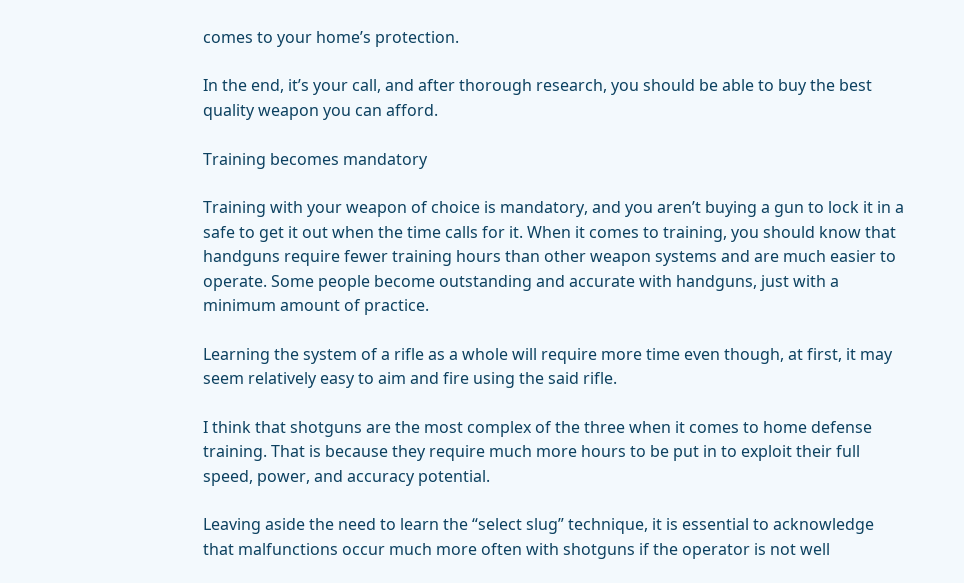comes to your home’s protection.

In the end, it’s your call, and after thorough research, you should be able to buy the best quality weapon you can afford.

Training becomes mandatory

Training with your weapon of choice is mandatory, and you aren’t buying a gun to lock it in a safe to get it out when the time calls for it. When it comes to training, you should know that handguns require fewer training hours than other weapon systems and are much easier to operate. Some people become outstanding and accurate with handguns, just with a minimum amount of practice.

Learning the system of a rifle as a whole will require more time even though, at first, it may seem relatively easy to aim and fire using the said rifle.

I think that shotguns are the most complex of the three when it comes to home defense training. That is because they require much more hours to be put in to exploit their full speed, power, and accuracy potential.

Leaving aside the need to learn the “select slug” technique, it is essential to acknowledge that malfunctions occur much more often with shotguns if the operator is not well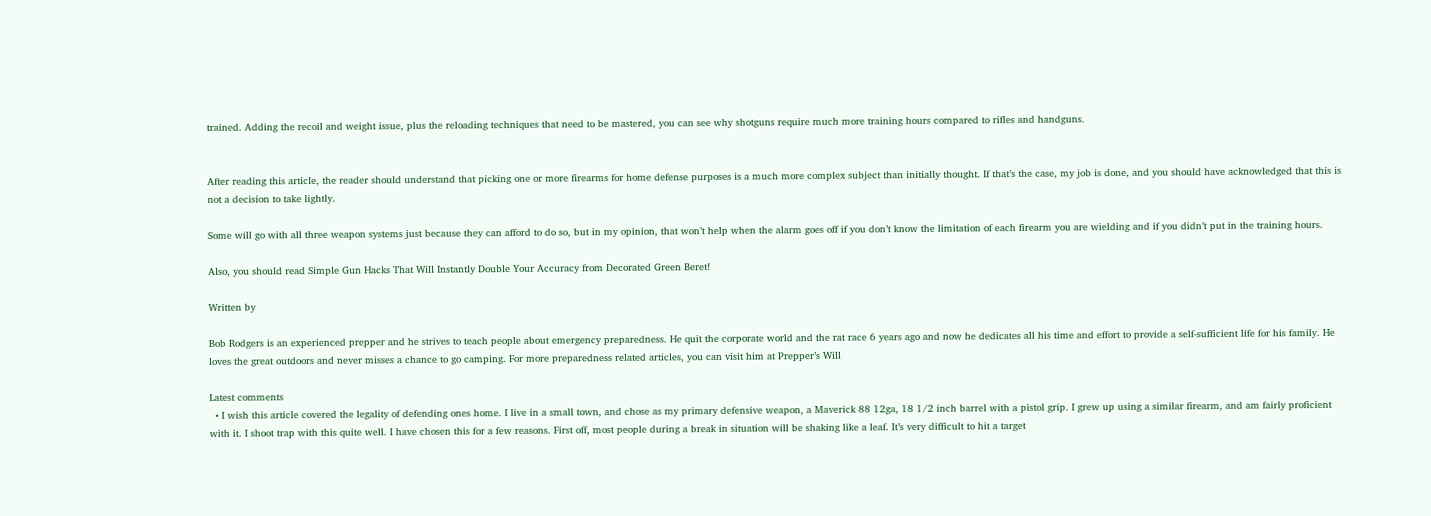trained. Adding the recoil and weight issue, plus the reloading techniques that need to be mastered, you can see why shotguns require much more training hours compared to rifles and handguns.


After reading this article, the reader should understand that picking one or more firearms for home defense purposes is a much more complex subject than initially thought. If that’s the case, my job is done, and you should have acknowledged that this is not a decision to take lightly.

Some will go with all three weapon systems just because they can afford to do so, but in my opinion, that won’t help when the alarm goes off if you don’t know the limitation of each firearm you are wielding and if you didn’t put in the training hours.

Also, you should read Simple Gun Hacks That Will Instantly Double Your Accuracy from Decorated Green Beret!

Written by

Bob Rodgers is an experienced prepper and he strives to teach people about emergency preparedness. He quit the corporate world and the rat race 6 years ago and now he dedicates all his time and effort to provide a self-sufficient life for his family. He loves the great outdoors and never misses a chance to go camping. For more preparedness related articles, you can visit him at Prepper’s Will

Latest comments
  • I wish this article covered the legality of defending ones home. I live in a small town, and chose as my primary defensive weapon, a Maverick 88 12ga, 18 1/2 inch barrel with a pistol grip. I grew up using a similar firearm, and am fairly proficient with it. I shoot trap with this quite well. I have chosen this for a few reasons. First off, most people during a break in situation will be shaking like a leaf. It’s very difficult to hit a target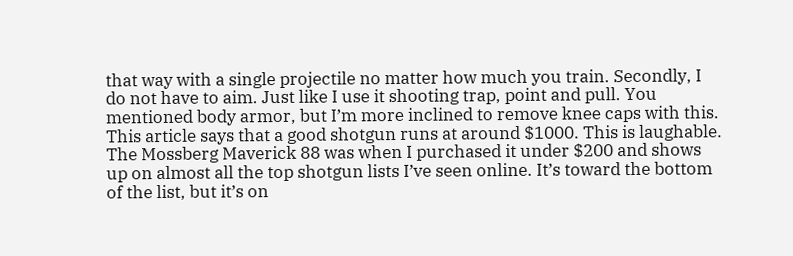that way with a single projectile no matter how much you train. Secondly, I do not have to aim. Just like I use it shooting trap, point and pull. You mentioned body armor, but I’m more inclined to remove knee caps with this. This article says that a good shotgun runs at around $1000. This is laughable. The Mossberg Maverick 88 was when I purchased it under $200 and shows up on almost all the top shotgun lists I’ve seen online. It’s toward the bottom of the list, but it’s on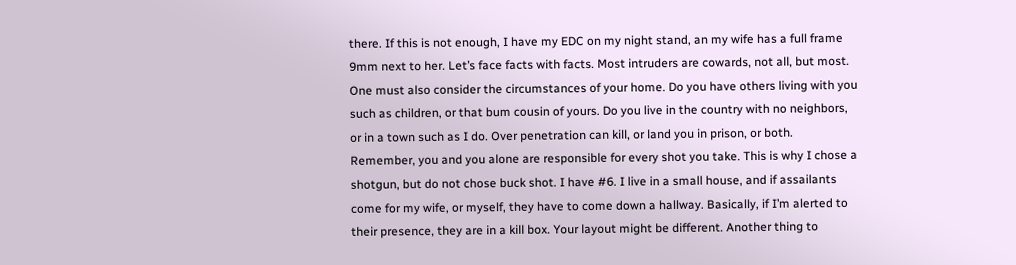there. If this is not enough, I have my EDC on my night stand, an my wife has a full frame 9mm next to her. Let’s face facts with facts. Most intruders are cowards, not all, but most. One must also consider the circumstances of your home. Do you have others living with you such as children, or that bum cousin of yours. Do you live in the country with no neighbors, or in a town such as I do. Over penetration can kill, or land you in prison, or both. Remember, you and you alone are responsible for every shot you take. This is why I chose a shotgun, but do not chose buck shot. I have #6. I live in a small house, and if assailants come for my wife, or myself, they have to come down a hallway. Basically, if I’m alerted to their presence, they are in a kill box. Your layout might be different. Another thing to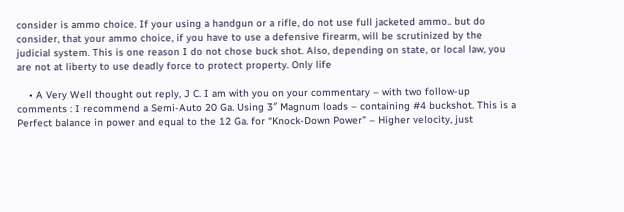consider is ammo choice. If your using a handgun or a rifle, do not use full jacketed ammo.. but do consider, that your ammo choice, if you have to use a defensive firearm, will be scrutinized by the judicial system. This is one reason I do not chose buck shot. Also, depending on state, or local law, you are not at liberty to use deadly force to protect property. Only life

    • A Very Well thought out reply, J C. I am with you on your commentary – with two follow-up comments : I recommend a Semi-Auto 20 Ga. Using 3″ Magnum loads – containing #4 buckshot. This is a Perfect balance in power and equal to the 12 Ga. for “Knock-Down Power” – Higher velocity, just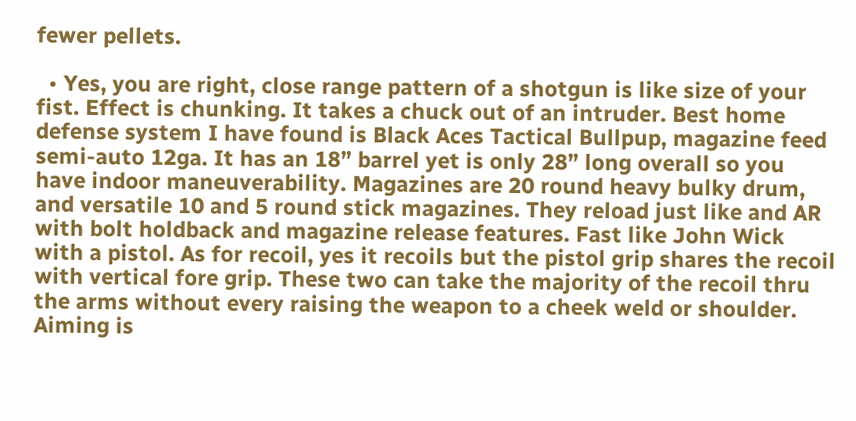fewer pellets.

  • Yes, you are right, close range pattern of a shotgun is like size of your fist. Effect is chunking. It takes a chuck out of an intruder. Best home defense system I have found is Black Aces Tactical Bullpup, magazine feed semi-auto 12ga. It has an 18” barrel yet is only 28” long overall so you have indoor maneuverability. Magazines are 20 round heavy bulky drum, and versatile 10 and 5 round stick magazines. They reload just like and AR with bolt holdback and magazine release features. Fast like John Wick with a pistol. As for recoil, yes it recoils but the pistol grip shares the recoil with vertical fore grip. These two can take the majority of the recoil thru the arms without every raising the weapon to a cheek weld or shoulder. Aiming is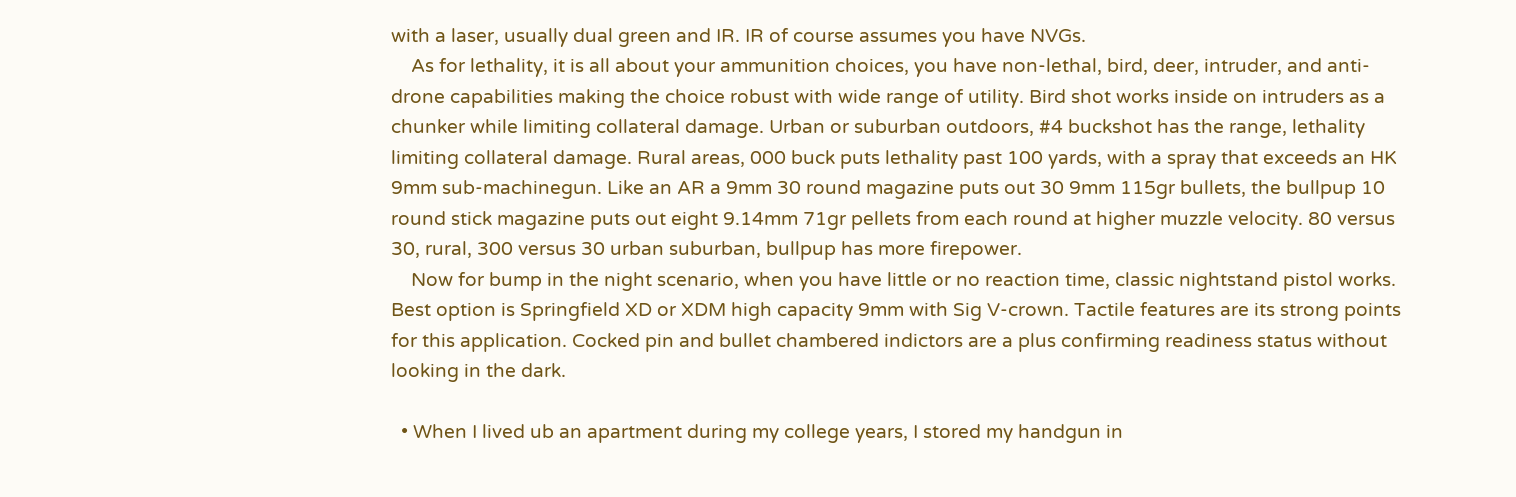with a laser, usually dual green and IR. IR of course assumes you have NVGs.
    As for lethality, it is all about your ammunition choices, you have non-lethal, bird, deer, intruder, and anti-drone capabilities making the choice robust with wide range of utility. Bird shot works inside on intruders as a chunker while limiting collateral damage. Urban or suburban outdoors, #4 buckshot has the range, lethality limiting collateral damage. Rural areas, 000 buck puts lethality past 100 yards, with a spray that exceeds an HK 9mm sub-machinegun. Like an AR a 9mm 30 round magazine puts out 30 9mm 115gr bullets, the bullpup 10 round stick magazine puts out eight 9.14mm 71gr pellets from each round at higher muzzle velocity. 80 versus 30, rural, 300 versus 30 urban suburban, bullpup has more firepower.
    Now for bump in the night scenario, when you have little or no reaction time, classic nightstand pistol works. Best option is Springfield XD or XDM high capacity 9mm with Sig V-crown. Tactile features are its strong points for this application. Cocked pin and bullet chambered indictors are a plus confirming readiness status without looking in the dark.

  • When I lived ub an apartment during my college years, I stored my handgun in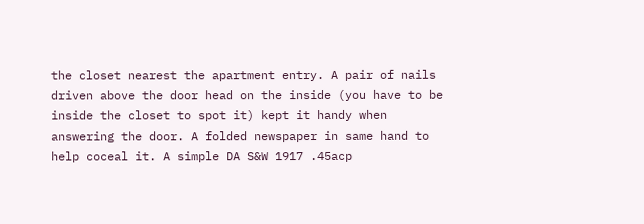the closet nearest the apartment entry. A pair of nails driven above the door head on the inside (you have to be inside the closet to spot it) kept it handy when answering the door. A folded newspaper in same hand to help coceal it. A simple DA S&W 1917 .45acp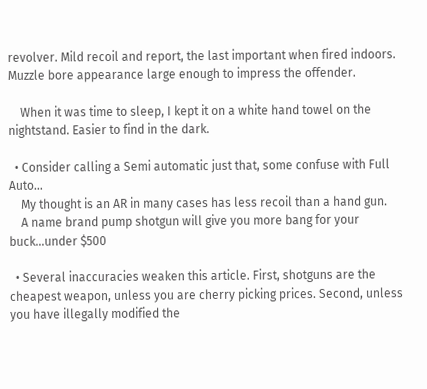revolver. Mild recoil and report, the last important when fired indoors. Muzzle bore appearance large enough to impress the offender.

    When it was time to sleep, I kept it on a white hand towel on the nightstand. Easier to find in the dark.

  • Consider calling a Semi automatic just that, some confuse with Full Auto…
    My thought is an AR in many cases has less recoil than a hand gun.
    A name brand pump shotgun will give you more bang for your buck…under $500

  • Several inaccuracies weaken this article. First, shotguns are the cheapest weapon, unless you are cherry picking prices. Second, unless you have illegally modified the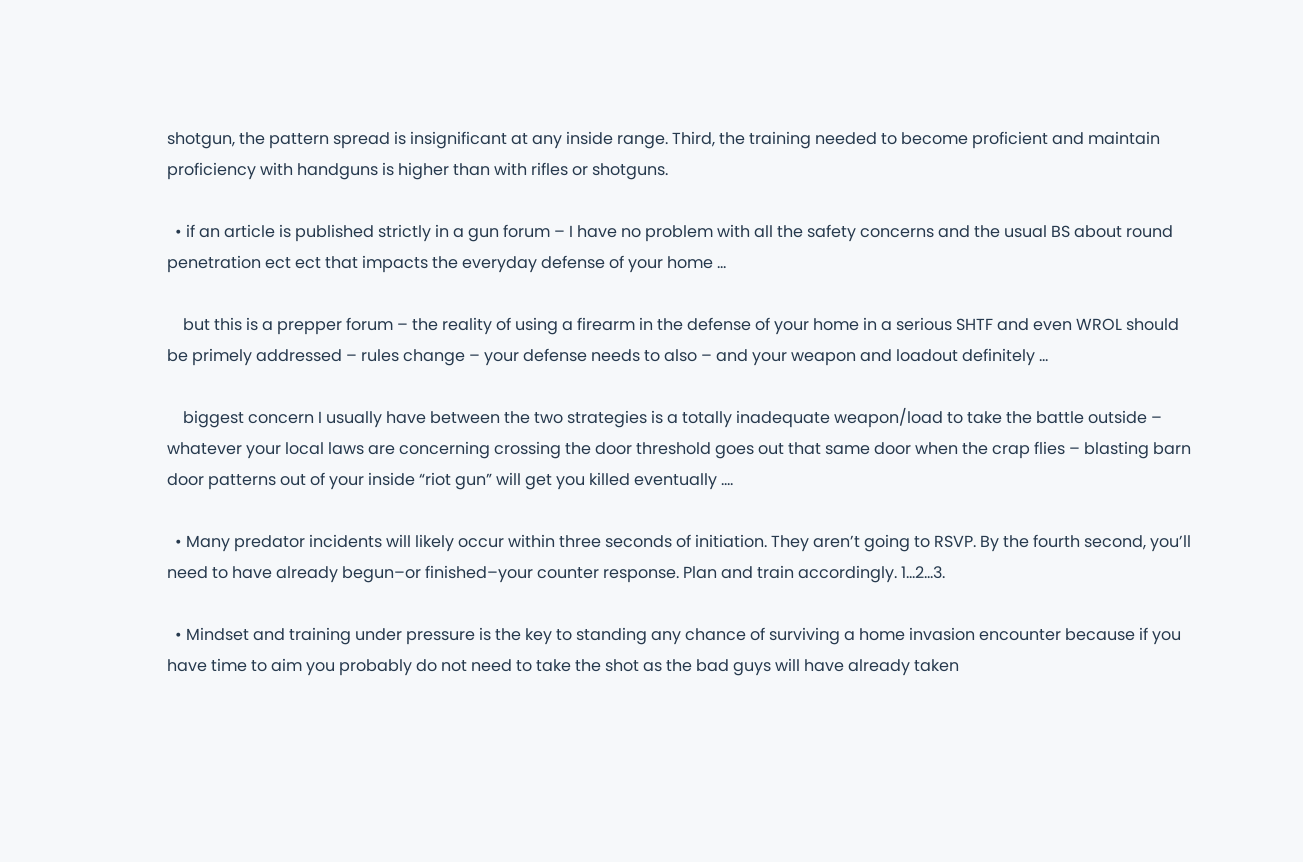shotgun, the pattern spread is insignificant at any inside range. Third, the training needed to become proficient and maintain proficiency with handguns is higher than with rifles or shotguns.

  • if an article is published strictly in a gun forum – I have no problem with all the safety concerns and the usual BS about round penetration ect ect that impacts the everyday defense of your home …

    but this is a prepper forum – the reality of using a firearm in the defense of your home in a serious SHTF and even WROL should be primely addressed – rules change – your defense needs to also – and your weapon and loadout definitely …

    biggest concern I usually have between the two strategies is a totally inadequate weapon/load to take the battle outside – whatever your local laws are concerning crossing the door threshold goes out that same door when the crap flies – blasting barn door patterns out of your inside “riot gun” will get you killed eventually ….

  • Many predator incidents will likely occur within three seconds of initiation. They aren’t going to RSVP. By the fourth second, you’ll need to have already begun–or finished–your counter response. Plan and train accordingly. 1…2…3.

  • Mindset and training under pressure is the key to standing any chance of surviving a home invasion encounter because if you have time to aim you probably do not need to take the shot as the bad guys will have already taken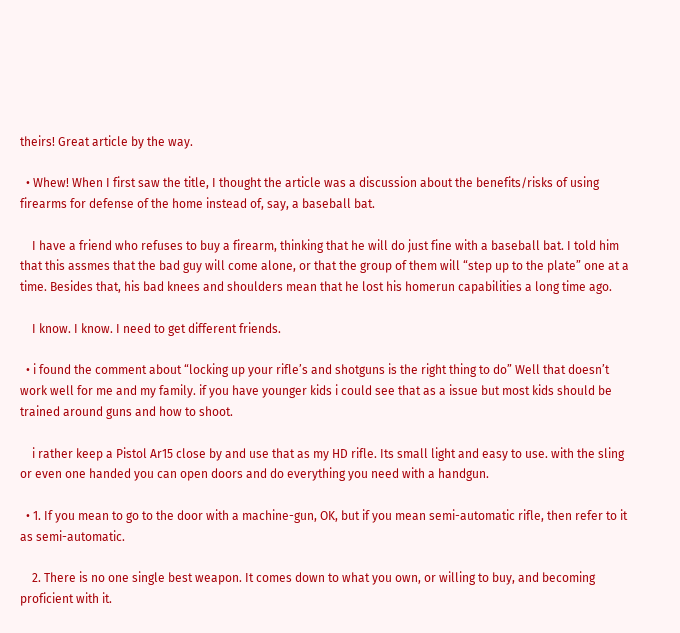theirs! Great article by the way.

  • Whew! When I first saw the title, I thought the article was a discussion about the benefits/risks of using firearms for defense of the home instead of, say, a baseball bat.

    I have a friend who refuses to buy a firearm, thinking that he will do just fine with a baseball bat. I told him that this assmes that the bad guy will come alone, or that the group of them will “step up to the plate” one at a time. Besides that, his bad knees and shoulders mean that he lost his homerun capabilities a long time ago.

    I know. I know. I need to get different friends.

  • i found the comment about “locking up your rifle’s and shotguns is the right thing to do” Well that doesn’t work well for me and my family. if you have younger kids i could see that as a issue but most kids should be trained around guns and how to shoot.

    i rather keep a Pistol Ar15 close by and use that as my HD rifle. Its small light and easy to use. with the sling or even one handed you can open doors and do everything you need with a handgun.

  • 1. If you mean to go to the door with a machine-gun, OK, but if you mean semi-automatic rifle, then refer to it as semi-automatic.

    2. There is no one single best weapon. It comes down to what you own, or willing to buy, and becoming proficient with it.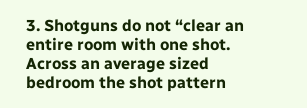3. Shotguns do not “clear an entire room with one shot. Across an average sized bedroom the shot pattern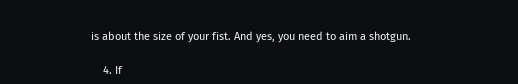is about the size of your fist. And yes, you need to aim a shotgun.

    4. If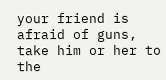your friend is afraid of guns, take him or her to the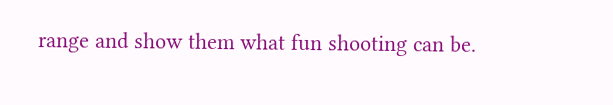range and show them what fun shooting can be.